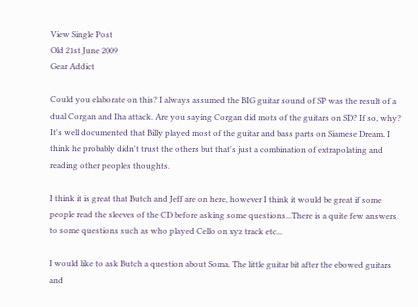View Single Post
Old 21st June 2009
Gear Addict

Could you elaborate on this? I always assumed the BIG guitar sound of SP was the result of a dual Corgan and Iha attack. Are you saying Corgan did mots of the guitars on SD? If so, why?
It's well documented that Billy played most of the guitar and bass parts on Siamese Dream. I think he probably didn't trust the others but that's just a combination of extrapolating and reading other peoples thoughts.

I think it is great that Butch and Jeff are on here, however I think it would be great if some people read the sleeves of the CD before asking some questions...There is a quite few answers to some questions such as who played Cello on xyz track etc...

I would like to ask Butch a question about Soma. The little guitar bit after the ebowed guitars and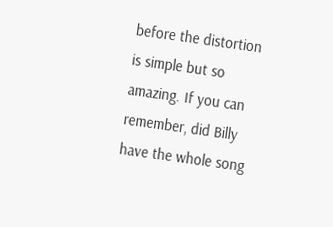before the distortion is simple but so amazing. If you can remember, did Billy have the whole song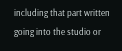including that part written going into the studio or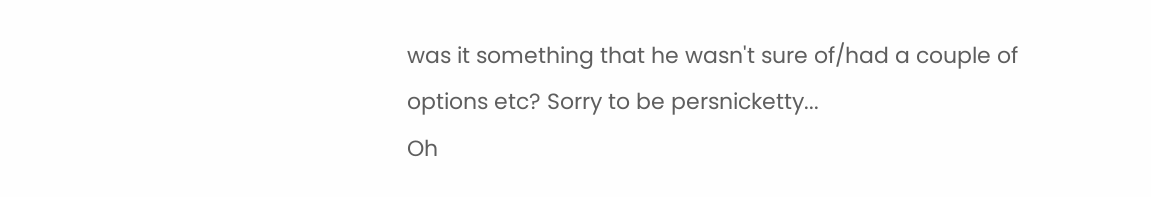was it something that he wasn't sure of/had a couple of options etc? Sorry to be persnicketty...
Oh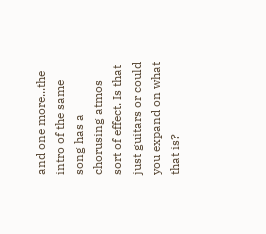and one more...the intro of the same song has a chorusing atmos sort of effect. Is that just guitars or could you expand on what that is?